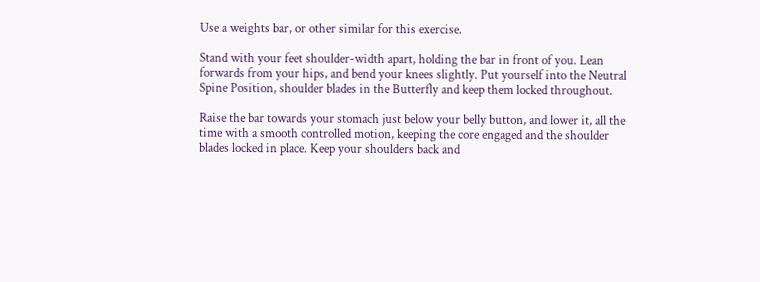Use a weights bar, or other similar for this exercise.

Stand with your feet shoulder-width apart, holding the bar in front of you. Lean forwards from your hips, and bend your knees slightly. Put yourself into the Neutral Spine Position, shoulder blades in the Butterfly and keep them locked throughout.

Raise the bar towards your stomach just below your belly button, and lower it, all the time with a smooth controlled motion, keeping the core engaged and the shoulder blades locked in place. Keep your shoulders back and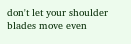don't let your shoulder blades move even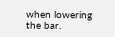when lowering the bar.